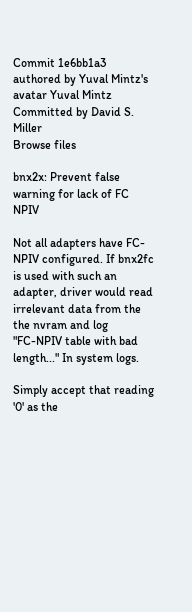Commit 1e6bb1a3 authored by Yuval Mintz's avatar Yuval Mintz Committed by David S. Miller
Browse files

bnx2x: Prevent false warning for lack of FC NPIV

Not all adapters have FC-NPIV configured. If bnx2fc is used with such an
adapter, driver would read irrelevant data from the the nvram and log
"FC-NPIV table with bad length..." In system logs.

Simply accept that reading '0' as the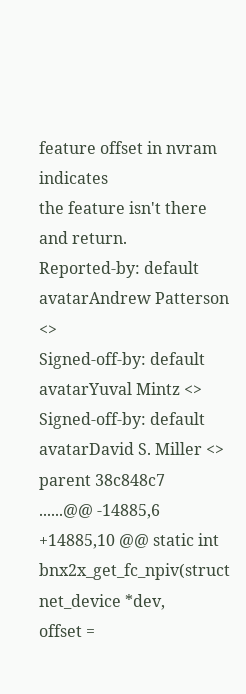feature offset in nvram indicates
the feature isn't there and return.
Reported-by: default avatarAndrew Patterson <>
Signed-off-by: default avatarYuval Mintz <>
Signed-off-by: default avatarDavid S. Miller <>
parent 38c848c7
......@@ -14885,6 +14885,10 @@ static int bnx2x_get_fc_npiv(struct net_device *dev,
offset =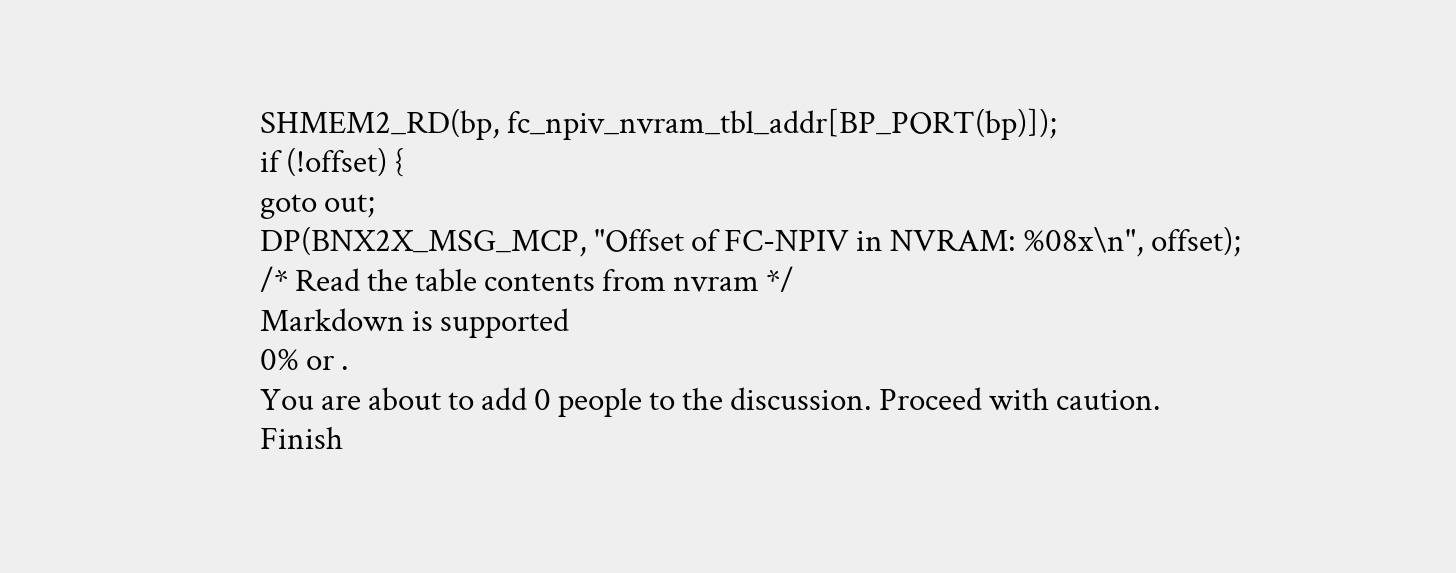SHMEM2_RD(bp, fc_npiv_nvram_tbl_addr[BP_PORT(bp)]);
if (!offset) {
goto out;
DP(BNX2X_MSG_MCP, "Offset of FC-NPIV in NVRAM: %08x\n", offset);
/* Read the table contents from nvram */
Markdown is supported
0% or .
You are about to add 0 people to the discussion. Proceed with caution.
Finish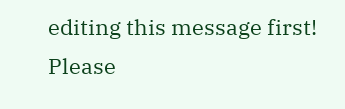editing this message first!
Please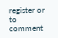register or to comment